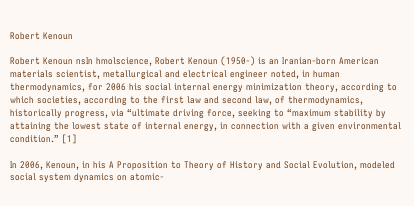Robert Kenoun

Robert Kenoun nsIn hmolscience, Robert Kenoun (1950-) is an Iranian-born American materials scientist, metallurgical and electrical engineer noted, in human thermodynamics, for 2006 his social internal energy minimization theory, according to which societies, according to the first law and second law, of thermodynamics, historically progress, via “ultimate driving force, seeking to “maximum stability by attaining the lowest state of internal energy, in connection with a given environmental condition.” [1]

In 2006, Kenoun, in his A Proposition to Theory of History and Social Evolution, modeled social system dynamics on atomic-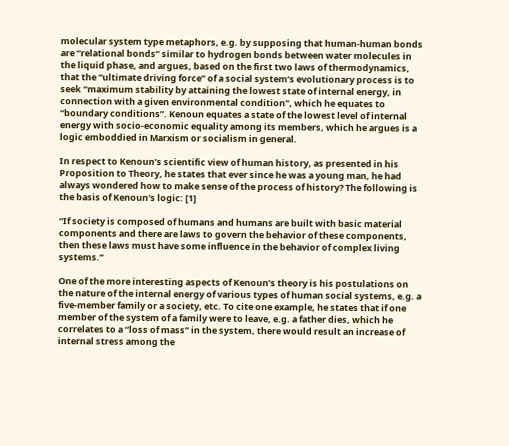molecular system type metaphors, e.g. by supposing that human-human bonds are “relational bonds” similar to hydrogen bonds between water molecules in the liquid phase, and argues, based on the first two laws of thermodynamics, that the “ultimate driving force” of a social system’s evolutionary process is to seek “maximum stability by attaining the lowest state of internal energy, in connection with a given environmental condition", which he equates to “boundary conditions”. Kenoun equates a state of the lowest level of internal energy with socio-economic equality among its members, which he argues is a logic emboddied in Marxism or socialism in general.

In respect to Kenoun’s scientific view of human history, as presented in his Proposition to Theory, he states that ever since he was a young man, he had always wondered how to make sense of the process of history? The following is the basis of Kenoun's logic: [1]

“If society is composed of humans and humans are built with basic material components and there are laws to govern the behavior of these components, then these laws must have some influence in the behavior of complex living systems.”

One of the more interesting aspects of Kenoun’s theory is his postulations on the nature of the internal energy of various types of human social systems, e.g. a five-member family or a society, etc. To cite one example, he states that if one member of the system of a family were to leave, e.g. a father dies, which he correlates to a “loss of mass” in the system, there would result an increase of internal stress among the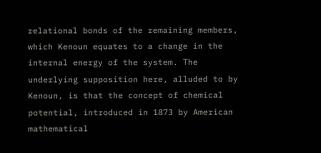relational bonds of the remaining members, which Kenoun equates to a change in the internal energy of the system. The underlying supposition here, alluded to by Kenoun, is that the concept of chemical potential, introduced in 1873 by American mathematical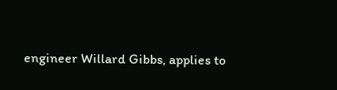engineer Willard Gibbs, applies to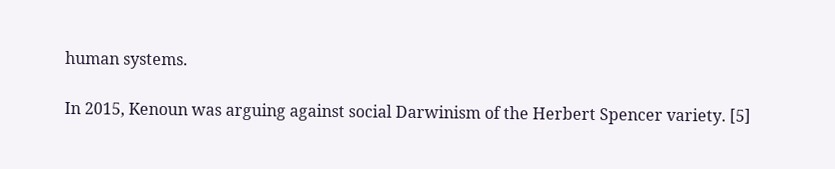human systems.

In 2015, Kenoun was arguing against social Darwinism of the Herbert Spencer variety. [5]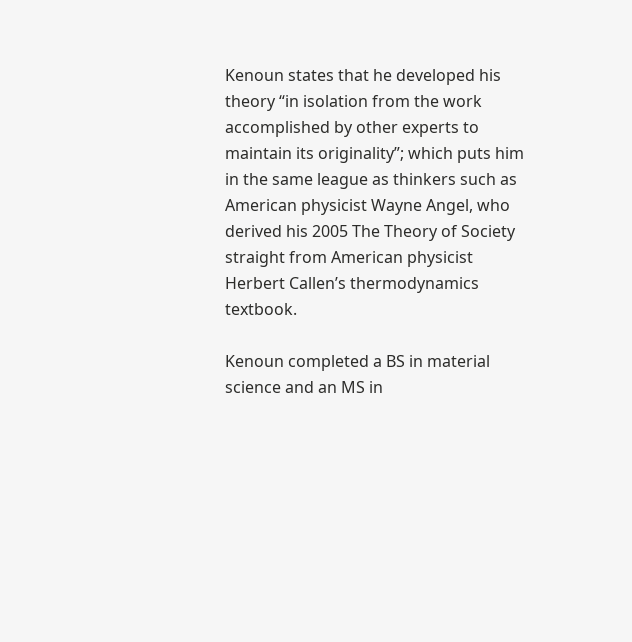Kenoun states that he developed his theory “in isolation from the work accomplished by other experts to maintain its originality”; which puts him in the same league as thinkers such as American physicist Wayne Angel, who derived his 2005 The Theory of Society straight from American physicist Herbert Callen’s thermodynamics textbook.

Kenoun completed a BS in material science and an MS in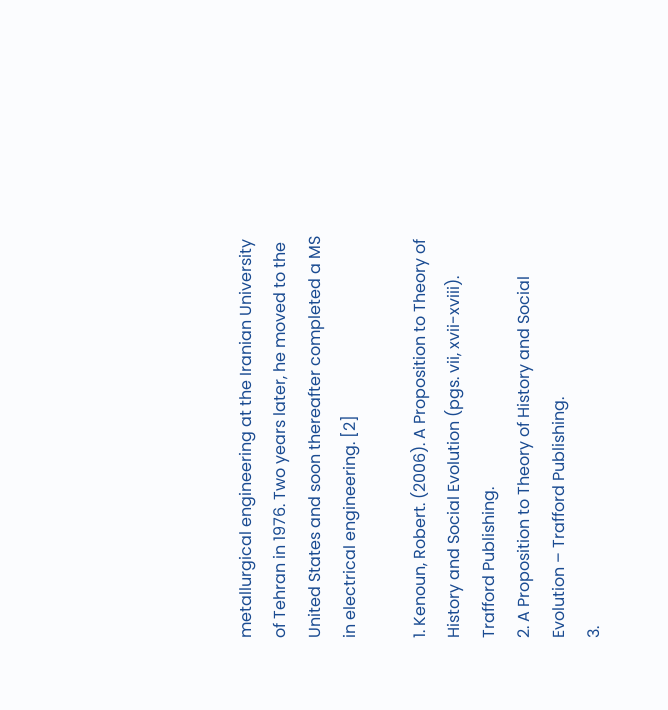metallurgical engineering at the Iranian University of Tehran in 1976. Two years later, he moved to the United States and soon thereafter completed a MS in electrical engineering. [2]

1. Kenoun, Robert. (2006). A Proposition to Theory of History and Social Evolution (pgs. vii, xvii-xviii). Trafford Publishing.
2. A Proposition to Theory of History and Social Evolution – Trafford Publishing.
3.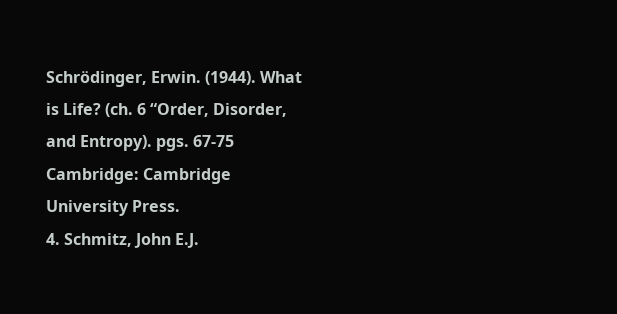Schrödinger, Erwin. (1944). What is Life? (ch. 6 “Order, Disorder, and Entropy). pgs. 67-75 Cambridge: Cambridge University Press.
4. Schmitz, John E.J.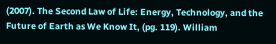(2007). The Second Law of Life: Energy, Technology, and the Future of Earth as We Know It, (pg. 119). William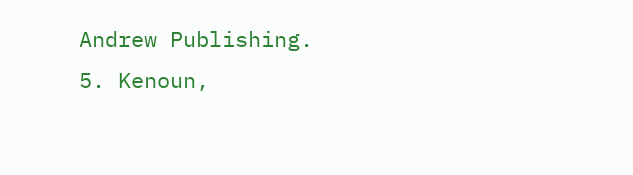Andrew Publishing.
5. Kenoun,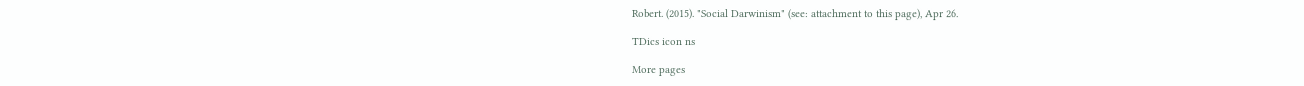Robert. (2015). "Social Darwinism" (see: attachment to this page), Apr 26.

TDics icon ns

More pages